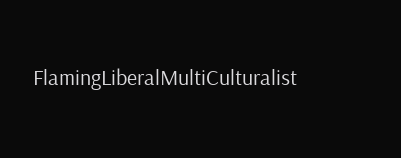FlamingLiberalMultiCulturalist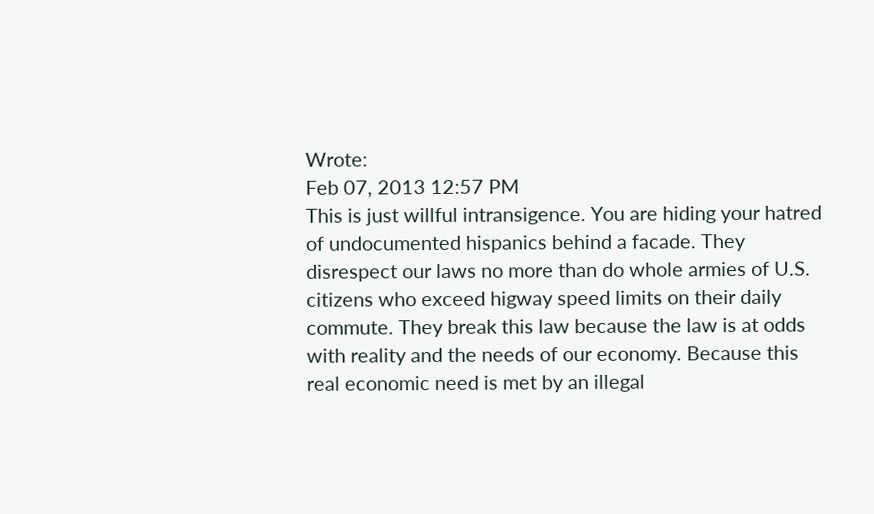Wrote:
Feb 07, 2013 12:57 PM
This is just willful intransigence. You are hiding your hatred of undocumented hispanics behind a facade. They disrespect our laws no more than do whole armies of U.S. citizens who exceed higway speed limits on their daily commute. They break this law because the law is at odds with reality and the needs of our economy. Because this real economic need is met by an illegal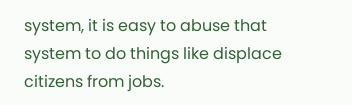system, it is easy to abuse that system to do things like displace citizens from jobs.